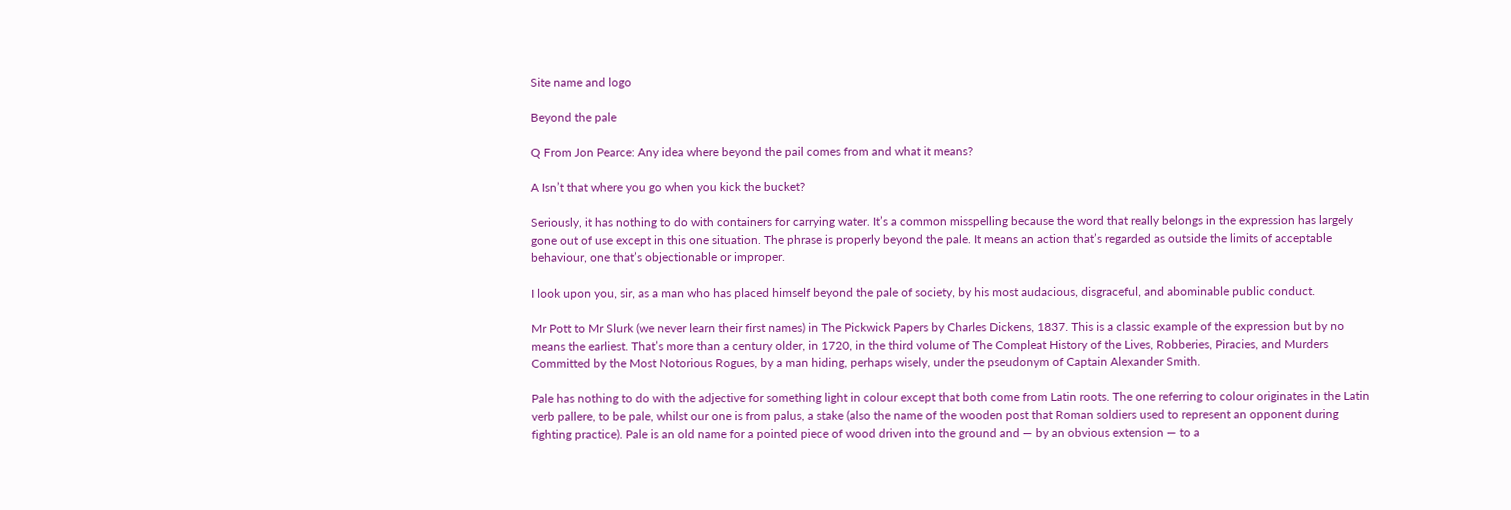Site name and logo

Beyond the pale

Q From Jon Pearce: Any idea where beyond the pail comes from and what it means?

A Isn’t that where you go when you kick the bucket?

Seriously, it has nothing to do with containers for carrying water. It’s a common misspelling because the word that really belongs in the expression has largely gone out of use except in this one situation. The phrase is properly beyond the pale. It means an action that’s regarded as outside the limits of acceptable behaviour, one that’s objectionable or improper.

I look upon you, sir, as a man who has placed himself beyond the pale of society, by his most audacious, disgraceful, and abominable public conduct.

Mr Pott to Mr Slurk (we never learn their first names) in The Pickwick Papers by Charles Dickens, 1837. This is a classic example of the expression but by no means the earliest. That’s more than a century older, in 1720, in the third volume of The Compleat History of the Lives, Robberies, Piracies, and Murders Committed by the Most Notorious Rogues, by a man hiding, perhaps wisely, under the pseudonym of Captain Alexander Smith.

Pale has nothing to do with the adjective for something light in colour except that both come from Latin roots. The one referring to colour originates in the Latin verb pallere, to be pale, whilst our one is from palus, a stake (also the name of the wooden post that Roman soldiers used to represent an opponent during fighting practice). Pale is an old name for a pointed piece of wood driven into the ground and — by an obvious extension — to a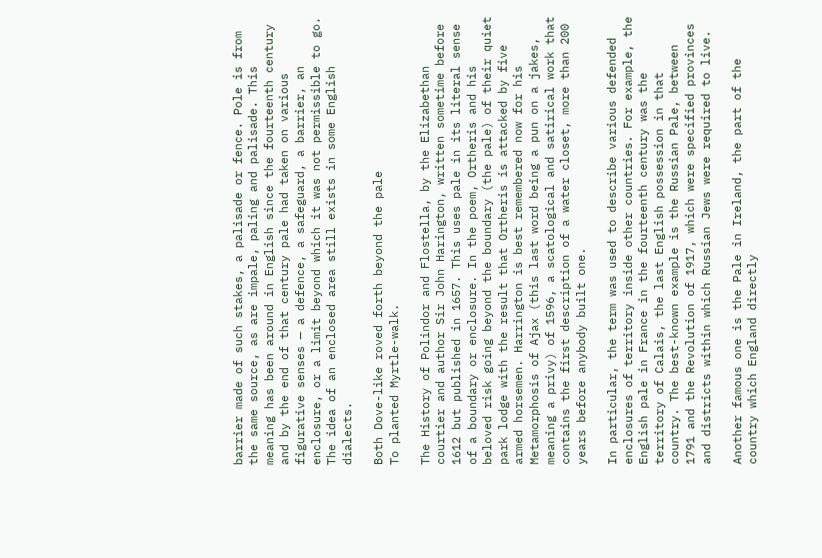barrier made of such stakes, a palisade or fence. Pole is from the same source, as are impale, paling and palisade. This meaning has been around in English since the fourteenth century and by the end of that century pale had taken on various figurative senses — a defence, a safeguard, a barrier, an enclosure, or a limit beyond which it was not permissible to go. The idea of an enclosed area still exists in some English dialects.

Both Dove-like roved forth beyond the pale
To planted Myrtle-walk.

The History of Polindor and Flostella, by the Elizabethan courtier and author Sir John Harington, written sometime before 1612 but published in 1657. This uses pale in its literal sense of a boundary or enclosure. In the poem, Ortheris and his beloved risk going beyond the boundary (the pale) of their quiet park lodge with the result that Ortheris is attacked by five armed horsemen. Harrington is best remembered now for his Metamorphosis of Ajax (this last word being a pun on a jakes, meaning a privy) of 1596, a scatological and satirical work that contains the first description of a water closet, more than 200 years before anybody built one.

In particular, the term was used to describe various defended enclosures of territory inside other countries. For example, the English pale in France in the fourteenth century was the territory of Calais, the last English possession in that country. The best-known example is the Russian Pale, between 1791 and the Revolution of 1917, which were specified provinces and districts within which Russian Jews were required to live.

Another famous one is the Pale in Ireland, the part of the country which England directly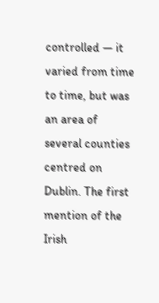controlled — it varied from time to time, but was an area of several counties centred on Dublin. The first mention of the Irish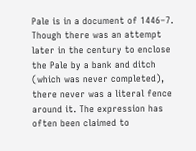Pale is in a document of 1446–7. Though there was an attempt later in the century to enclose the Pale by a bank and ditch (which was never completed), there never was a literal fence around it. The expression has often been claimed to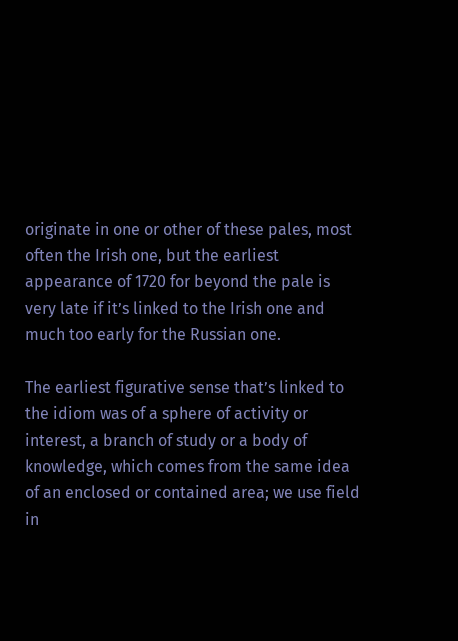originate in one or other of these pales, most often the Irish one, but the earliest appearance of 1720 for beyond the pale is very late if it’s linked to the Irish one and much too early for the Russian one.

The earliest figurative sense that’s linked to the idiom was of a sphere of activity or interest, a branch of study or a body of knowledge, which comes from the same idea of an enclosed or contained area; we use field in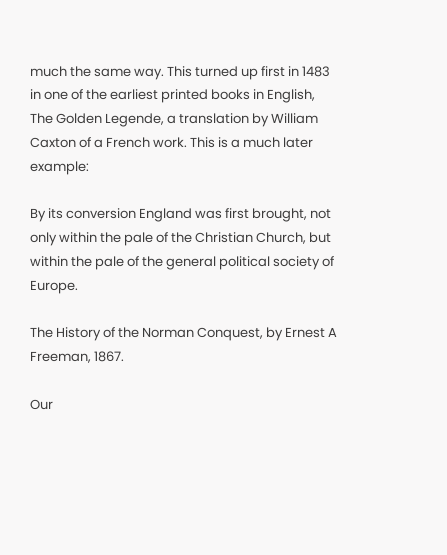much the same way. This turned up first in 1483 in one of the earliest printed books in English, The Golden Legende, a translation by William Caxton of a French work. This is a much later example:

By its conversion England was first brought, not only within the pale of the Christian Church, but within the pale of the general political society of Europe.

The History of the Norman Conquest, by Ernest A Freeman, 1867.

Our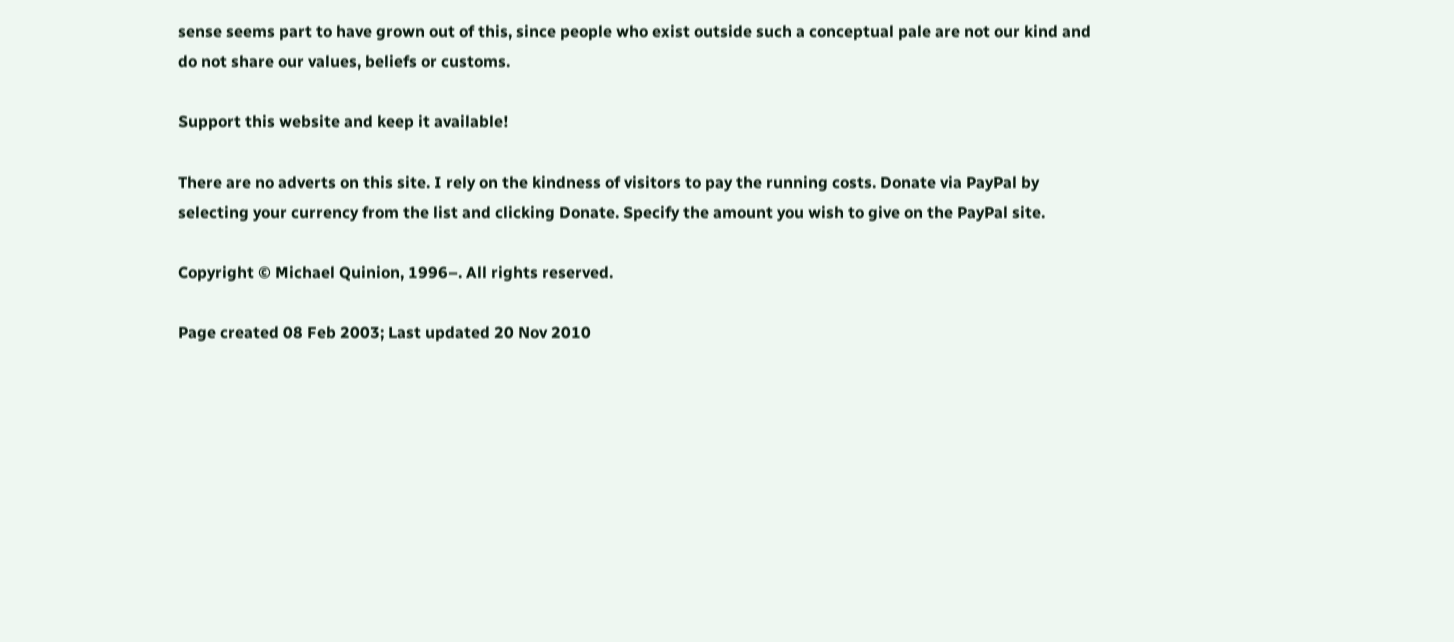sense seems part to have grown out of this, since people who exist outside such a conceptual pale are not our kind and do not share our values, beliefs or customs.

Support this website and keep it available!

There are no adverts on this site. I rely on the kindness of visitors to pay the running costs. Donate via PayPal by selecting your currency from the list and clicking Donate. Specify the amount you wish to give on the PayPal site.

Copyright © Michael Quinion, 1996–. All rights reserved.

Page created 08 Feb 2003; Last updated 20 Nov 2010